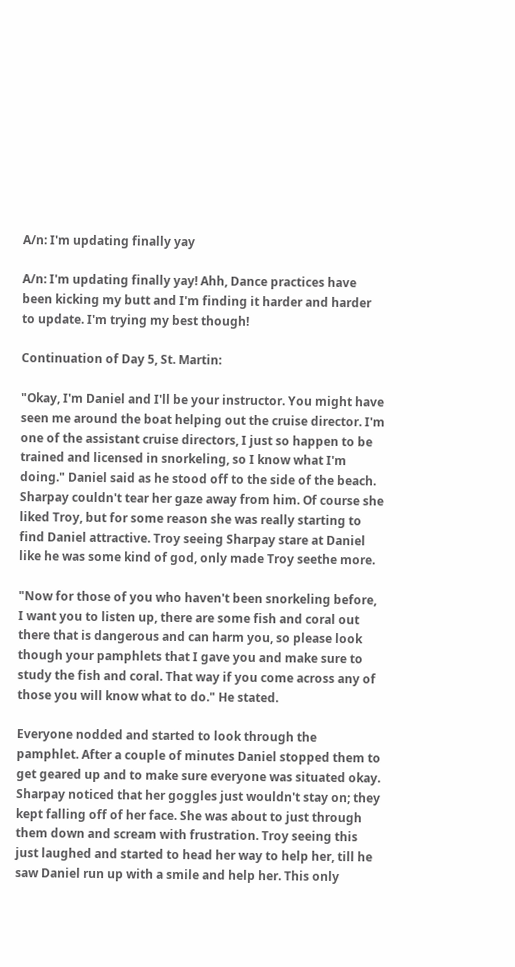A/n: I'm updating finally yay

A/n: I'm updating finally yay! Ahh, Dance practices have been kicking my butt and I'm finding it harder and harder to update. I'm trying my best though!

Continuation of Day 5, St. Martin:

"Okay, I'm Daniel and I'll be your instructor. You might have seen me around the boat helping out the cruise director. I'm one of the assistant cruise directors, I just so happen to be trained and licensed in snorkeling, so I know what I'm doing." Daniel said as he stood off to the side of the beach. Sharpay couldn't tear her gaze away from him. Of course she liked Troy, but for some reason she was really starting to find Daniel attractive. Troy seeing Sharpay stare at Daniel like he was some kind of god, only made Troy seethe more.

"Now for those of you who haven't been snorkeling before, I want you to listen up, there are some fish and coral out there that is dangerous and can harm you, so please look though your pamphlets that I gave you and make sure to study the fish and coral. That way if you come across any of those you will know what to do." He stated.

Everyone nodded and started to look through the pamphlet. After a couple of minutes Daniel stopped them to get geared up and to make sure everyone was situated okay. Sharpay noticed that her goggles just wouldn't stay on; they kept falling off of her face. She was about to just through them down and scream with frustration. Troy seeing this just laughed and started to head her way to help her, till he saw Daniel run up with a smile and help her. This only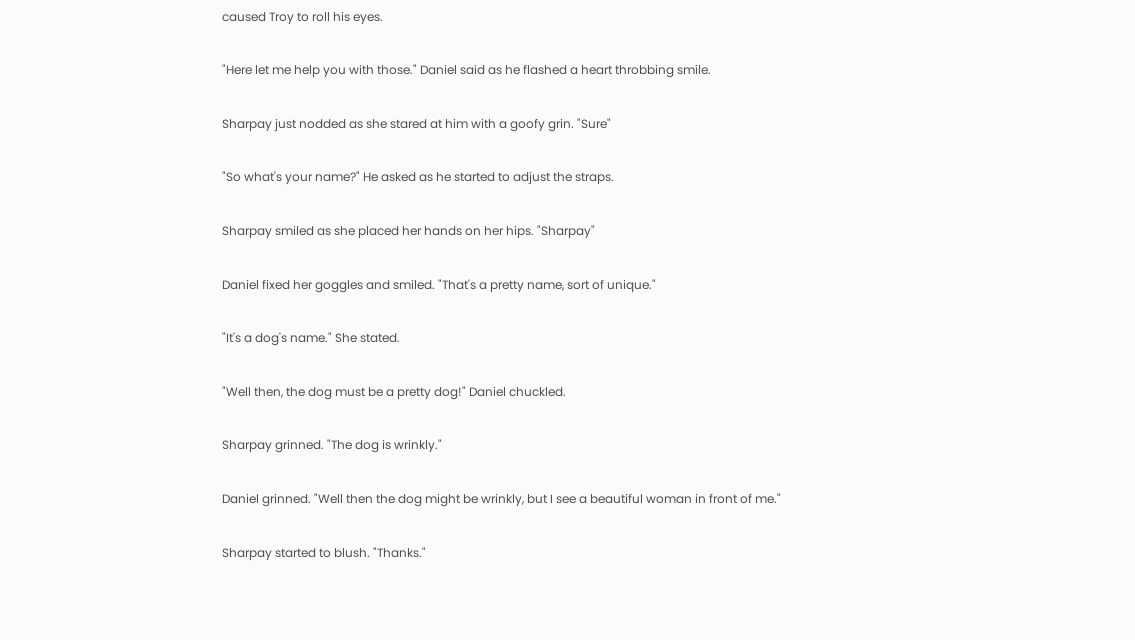caused Troy to roll his eyes.

"Here let me help you with those." Daniel said as he flashed a heart throbbing smile.

Sharpay just nodded as she stared at him with a goofy grin. "Sure"

"So what's your name?" He asked as he started to adjust the straps.

Sharpay smiled as she placed her hands on her hips. "Sharpay"

Daniel fixed her goggles and smiled. "That's a pretty name, sort of unique."

"It's a dog's name." She stated.

"Well then, the dog must be a pretty dog!" Daniel chuckled.

Sharpay grinned. "The dog is wrinkly."

Daniel grinned. "Well then the dog might be wrinkly, but I see a beautiful woman in front of me."

Sharpay started to blush. "Thanks."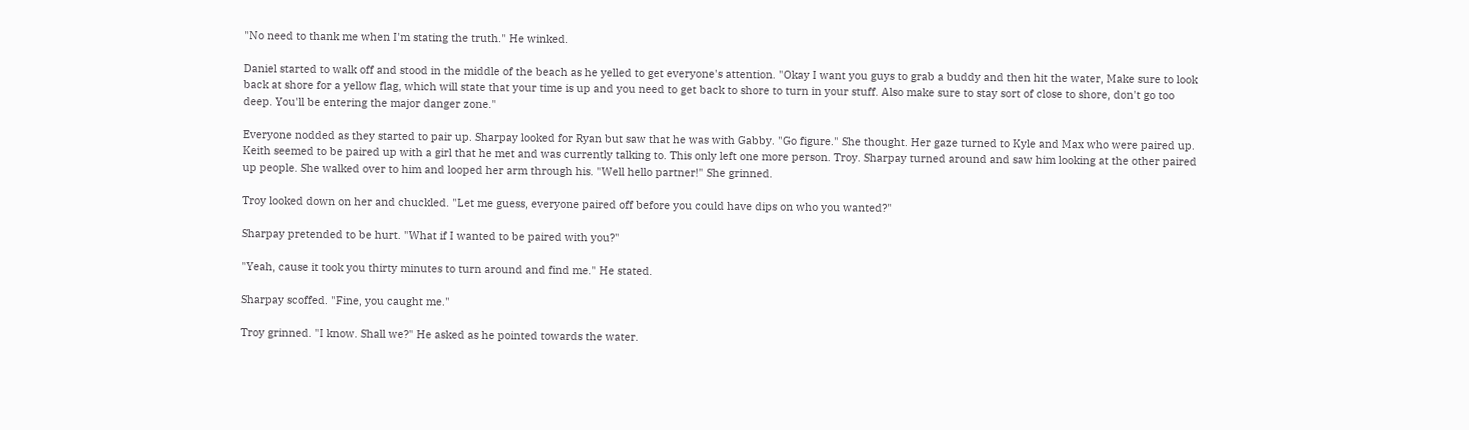"No need to thank me when I'm stating the truth." He winked.

Daniel started to walk off and stood in the middle of the beach as he yelled to get everyone's attention. "Okay I want you guys to grab a buddy and then hit the water, Make sure to look back at shore for a yellow flag, which will state that your time is up and you need to get back to shore to turn in your stuff. Also make sure to stay sort of close to shore, don't go too deep. You'll be entering the major danger zone."

Everyone nodded as they started to pair up. Sharpay looked for Ryan but saw that he was with Gabby. "Go figure." She thought. Her gaze turned to Kyle and Max who were paired up. Keith seemed to be paired up with a girl that he met and was currently talking to. This only left one more person. Troy. Sharpay turned around and saw him looking at the other paired up people. She walked over to him and looped her arm through his. "Well hello partner!" She grinned.

Troy looked down on her and chuckled. "Let me guess, everyone paired off before you could have dips on who you wanted?"

Sharpay pretended to be hurt. "What if I wanted to be paired with you?"

"Yeah, cause it took you thirty minutes to turn around and find me." He stated.

Sharpay scoffed. "Fine, you caught me."

Troy grinned. "I know. Shall we?" He asked as he pointed towards the water.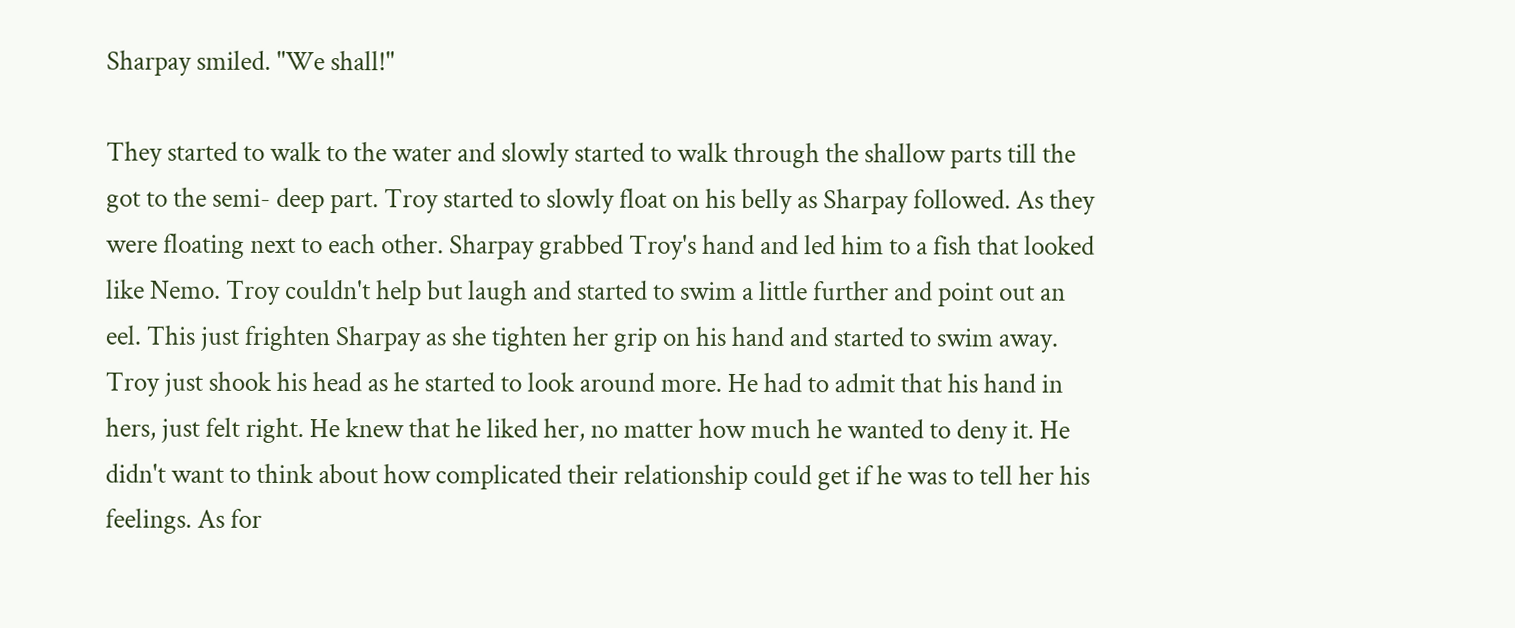Sharpay smiled. "We shall!"

They started to walk to the water and slowly started to walk through the shallow parts till the got to the semi- deep part. Troy started to slowly float on his belly as Sharpay followed. As they were floating next to each other. Sharpay grabbed Troy's hand and led him to a fish that looked like Nemo. Troy couldn't help but laugh and started to swim a little further and point out an eel. This just frighten Sharpay as she tighten her grip on his hand and started to swim away. Troy just shook his head as he started to look around more. He had to admit that his hand in hers, just felt right. He knew that he liked her, no matter how much he wanted to deny it. He didn't want to think about how complicated their relationship could get if he was to tell her his feelings. As for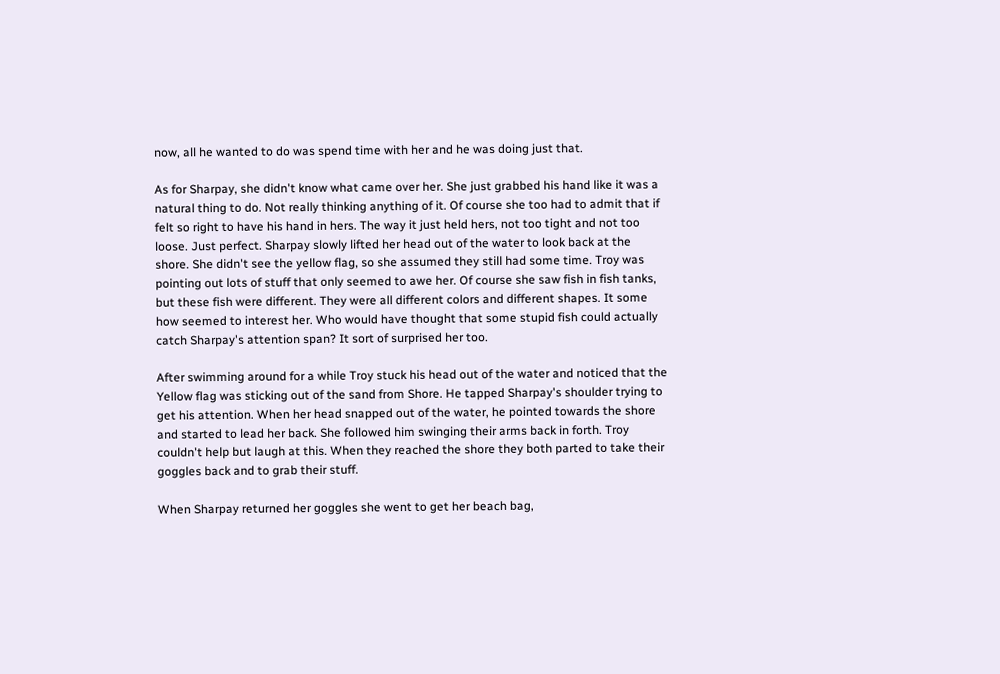now, all he wanted to do was spend time with her and he was doing just that.

As for Sharpay, she didn't know what came over her. She just grabbed his hand like it was a natural thing to do. Not really thinking anything of it. Of course she too had to admit that if felt so right to have his hand in hers. The way it just held hers, not too tight and not too loose. Just perfect. Sharpay slowly lifted her head out of the water to look back at the shore. She didn't see the yellow flag, so she assumed they still had some time. Troy was pointing out lots of stuff that only seemed to awe her. Of course she saw fish in fish tanks, but these fish were different. They were all different colors and different shapes. It some how seemed to interest her. Who would have thought that some stupid fish could actually catch Sharpay's attention span? It sort of surprised her too.

After swimming around for a while Troy stuck his head out of the water and noticed that the Yellow flag was sticking out of the sand from Shore. He tapped Sharpay's shoulder trying to get his attention. When her head snapped out of the water, he pointed towards the shore and started to lead her back. She followed him swinging their arms back in forth. Troy couldn't help but laugh at this. When they reached the shore they both parted to take their goggles back and to grab their stuff.

When Sharpay returned her goggles she went to get her beach bag,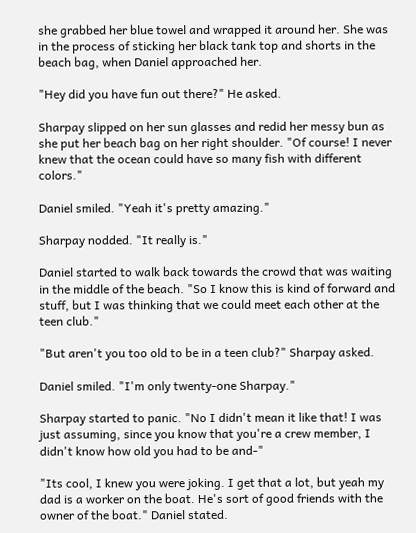she grabbed her blue towel and wrapped it around her. She was in the process of sticking her black tank top and shorts in the beach bag, when Daniel approached her.

"Hey did you have fun out there?" He asked.

Sharpay slipped on her sun glasses and redid her messy bun as she put her beach bag on her right shoulder. "Of course! I never knew that the ocean could have so many fish with different colors."

Daniel smiled. "Yeah it's pretty amazing."

Sharpay nodded. "It really is."

Daniel started to walk back towards the crowd that was waiting in the middle of the beach. "So I know this is kind of forward and stuff, but I was thinking that we could meet each other at the teen club."

"But aren't you too old to be in a teen club?" Sharpay asked.

Daniel smiled. "I'm only twenty-one Sharpay."

Sharpay started to panic. "No I didn't mean it like that! I was just assuming, since you know that you're a crew member, I didn't know how old you had to be and-"

"Its cool, I knew you were joking. I get that a lot, but yeah my dad is a worker on the boat. He's sort of good friends with the owner of the boat." Daniel stated.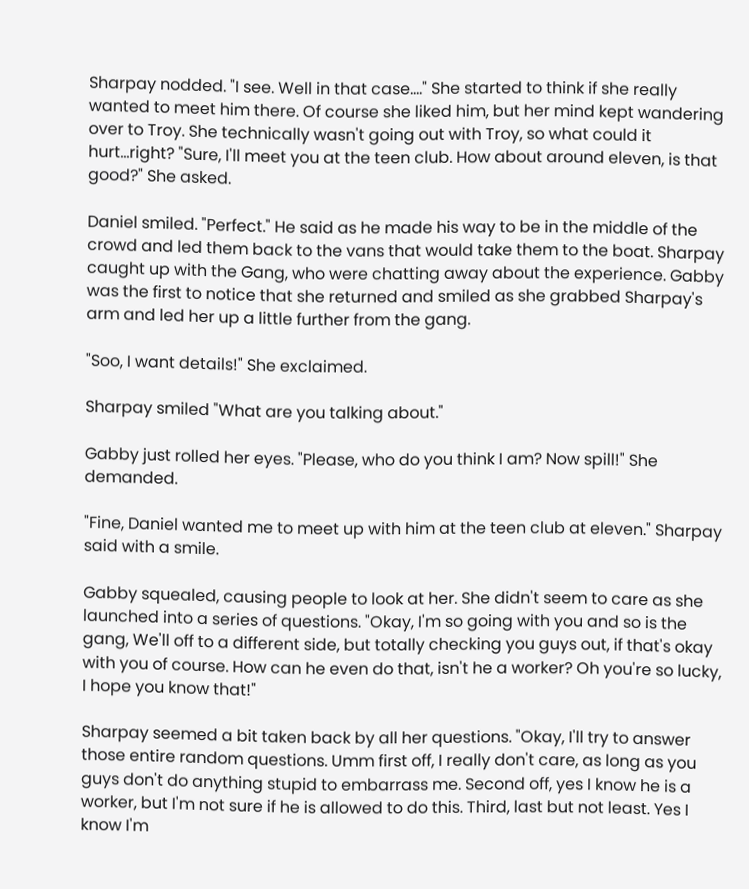Sharpay nodded. "I see. Well in that case…." She started to think if she really wanted to meet him there. Of course she liked him, but her mind kept wandering over to Troy. She technically wasn't going out with Troy, so what could it hurt…right? "Sure, I'll meet you at the teen club. How about around eleven, is that good?" She asked.

Daniel smiled. "Perfect." He said as he made his way to be in the middle of the crowd and led them back to the vans that would take them to the boat. Sharpay caught up with the Gang, who were chatting away about the experience. Gabby was the first to notice that she returned and smiled as she grabbed Sharpay's arm and led her up a little further from the gang.

"Soo, I want details!" She exclaimed.

Sharpay smiled "What are you talking about."

Gabby just rolled her eyes. "Please, who do you think I am? Now spill!" She demanded.

"Fine, Daniel wanted me to meet up with him at the teen club at eleven." Sharpay said with a smile.

Gabby squealed, causing people to look at her. She didn't seem to care as she launched into a series of questions. "Okay, I'm so going with you and so is the gang, We'll off to a different side, but totally checking you guys out, if that's okay with you of course. How can he even do that, isn't he a worker? Oh you're so lucky, I hope you know that!"

Sharpay seemed a bit taken back by all her questions. "Okay, I'll try to answer those entire random questions. Umm first off, I really don't care, as long as you guys don't do anything stupid to embarrass me. Second off, yes I know he is a worker, but I'm not sure if he is allowed to do this. Third, last but not least. Yes I know I'm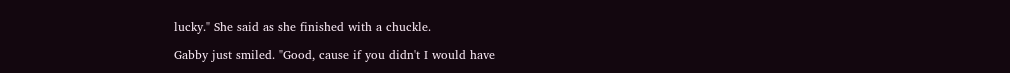lucky." She said as she finished with a chuckle.

Gabby just smiled. "Good, cause if you didn't I would have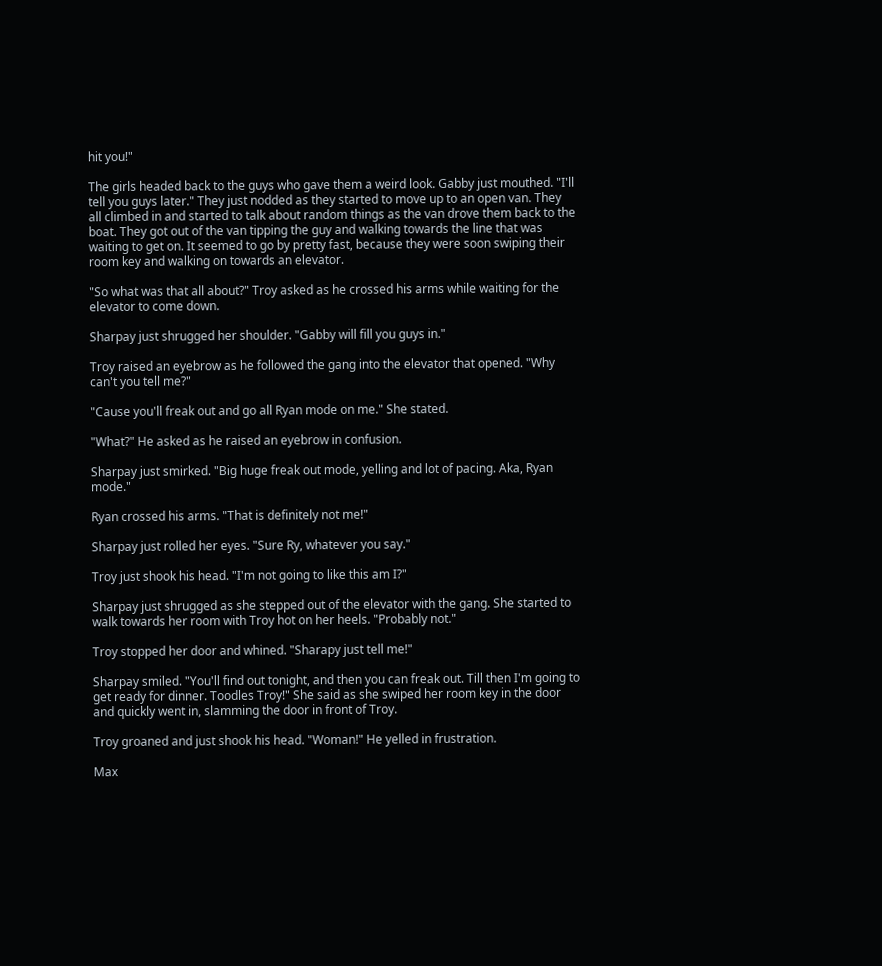hit you!"

The girls headed back to the guys who gave them a weird look. Gabby just mouthed. "I'll tell you guys later." They just nodded as they started to move up to an open van. They all climbed in and started to talk about random things as the van drove them back to the boat. They got out of the van tipping the guy and walking towards the line that was waiting to get on. It seemed to go by pretty fast, because they were soon swiping their room key and walking on towards an elevator.

"So what was that all about?" Troy asked as he crossed his arms while waiting for the elevator to come down.

Sharpay just shrugged her shoulder. "Gabby will fill you guys in."

Troy raised an eyebrow as he followed the gang into the elevator that opened. "Why can't you tell me?"

"Cause you'll freak out and go all Ryan mode on me." She stated.

"What?" He asked as he raised an eyebrow in confusion.

Sharpay just smirked. "Big huge freak out mode, yelling and lot of pacing. Aka, Ryan mode."

Ryan crossed his arms. "That is definitely not me!"

Sharpay just rolled her eyes. "Sure Ry, whatever you say."

Troy just shook his head. "I'm not going to like this am I?"

Sharpay just shrugged as she stepped out of the elevator with the gang. She started to walk towards her room with Troy hot on her heels. "Probably not."

Troy stopped her door and whined. "Sharapy just tell me!"

Sharpay smiled. "You'll find out tonight, and then you can freak out. Till then I'm going to get ready for dinner. Toodles Troy!" She said as she swiped her room key in the door and quickly went in, slamming the door in front of Troy.

Troy groaned and just shook his head. "Woman!" He yelled in frustration.

Max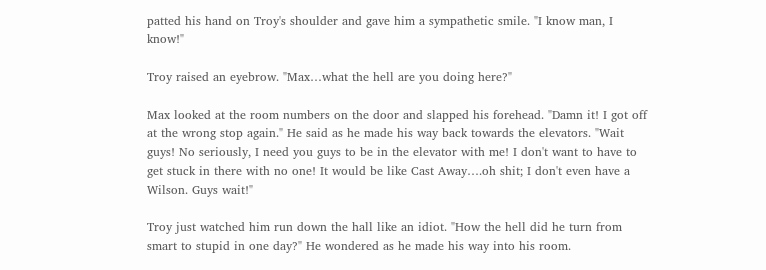patted his hand on Troy's shoulder and gave him a sympathetic smile. "I know man, I know!"

Troy raised an eyebrow. "Max…what the hell are you doing here?"

Max looked at the room numbers on the door and slapped his forehead. "Damn it! I got off at the wrong stop again." He said as he made his way back towards the elevators. "Wait guys! No seriously, I need you guys to be in the elevator with me! I don't want to have to get stuck in there with no one! It would be like Cast Away….oh shit; I don't even have a Wilson. Guys wait!"

Troy just watched him run down the hall like an idiot. "How the hell did he turn from smart to stupid in one day?" He wondered as he made his way into his room.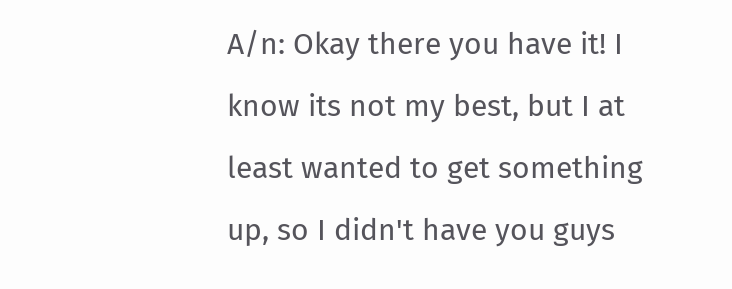A/n: Okay there you have it! I know its not my best, but I at least wanted to get something up, so I didn't have you guys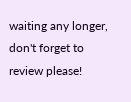waiting any longer, don't forget to review please!